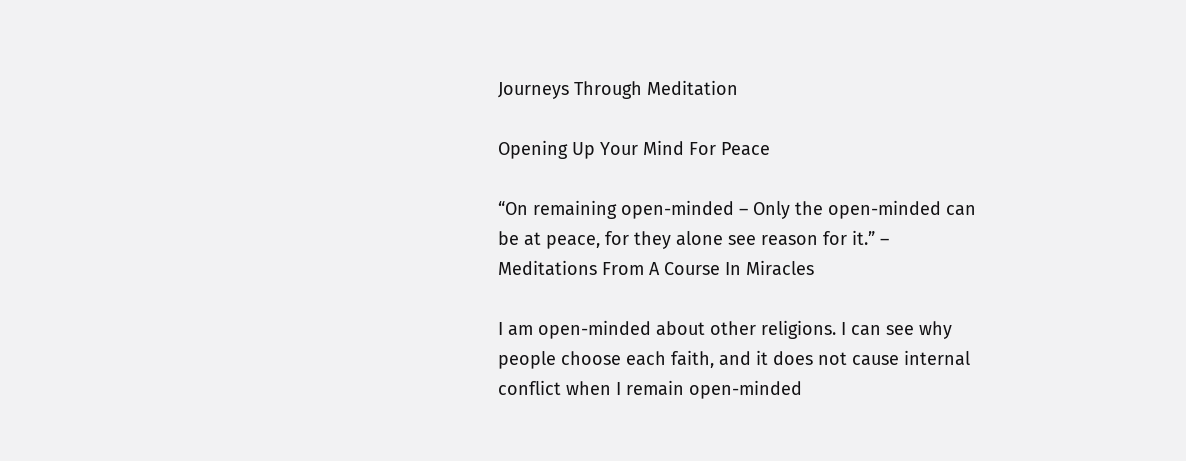Journeys Through Meditation

Opening Up Your Mind For Peace

“On remaining open-minded – Only the open-minded can be at peace, for they alone see reason for it.” – Meditations From A Course In Miracles

I am open-minded about other religions. I can see why people choose each faith, and it does not cause internal conflict when I remain open-minded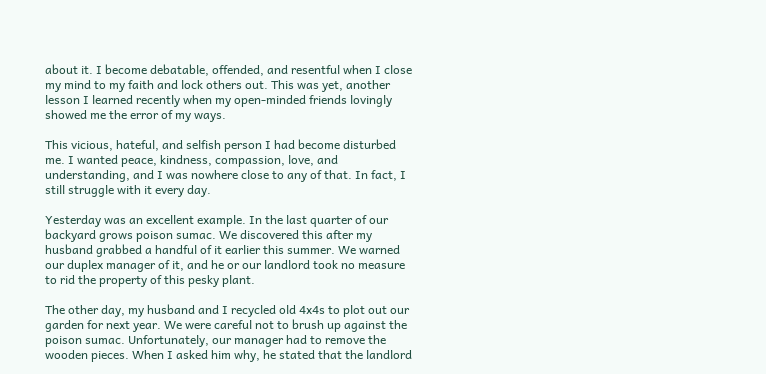about it. I become debatable, offended, and resentful when I close my mind to my faith and lock others out. This was yet, another lesson I learned recently when my open-minded friends lovingly showed me the error of my ways.

This vicious, hateful, and selfish person I had become disturbed me. I wanted peace, kindness, compassion, love, and understanding, and I was nowhere close to any of that. In fact, I still struggle with it every day.

Yesterday was an excellent example. In the last quarter of our backyard grows poison sumac. We discovered this after my husband grabbed a handful of it earlier this summer. We warned our duplex manager of it, and he or our landlord took no measure to rid the property of this pesky plant.

The other day, my husband and I recycled old 4x4s to plot out our garden for next year. We were careful not to brush up against the poison sumac. Unfortunately, our manager had to remove the wooden pieces. When I asked him why, he stated that the landlord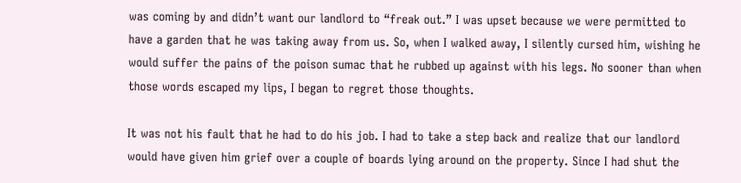was coming by and didn’t want our landlord to “freak out.” I was upset because we were permitted to have a garden that he was taking away from us. So, when I walked away, I silently cursed him, wishing he would suffer the pains of the poison sumac that he rubbed up against with his legs. No sooner than when those words escaped my lips, I began to regret those thoughts.

It was not his fault that he had to do his job. I had to take a step back and realize that our landlord would have given him grief over a couple of boards lying around on the property. Since I had shut the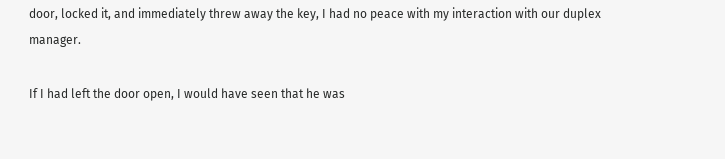door, locked it, and immediately threw away the key, I had no peace with my interaction with our duplex manager.

If I had left the door open, I would have seen that he was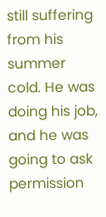still suffering from his summer cold. He was doing his job, and he was going to ask permission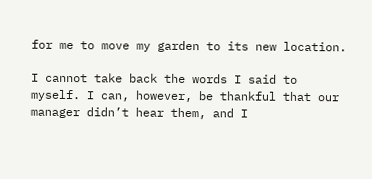for me to move my garden to its new location.

I cannot take back the words I said to myself. I can, however, be thankful that our manager didn’t hear them, and I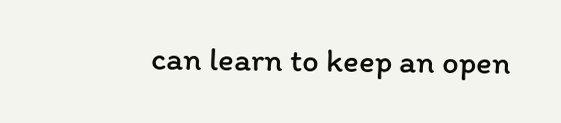can learn to keep an open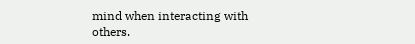mind when interacting with others.